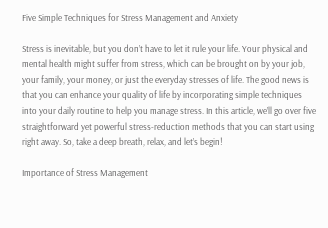Five Simple Techniques for Stress Management and Anxiety

Stress is inevitable, but you don’t have to let it rule your life. Your physical and mental health might suffer from stress, which can be brought on by your job, your family, your money, or just the everyday stresses of life. The good news is that you can enhance your quality of life by incorporating simple techniques into your daily routine to help you manage stress. In this article, we’ll go over five straightforward yet powerful stress-reduction methods that you can start using right away. So, take a deep breath, relax, and let’s begin!

Importance of Stress Management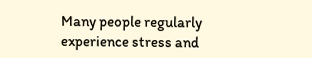Many people regularly experience stress and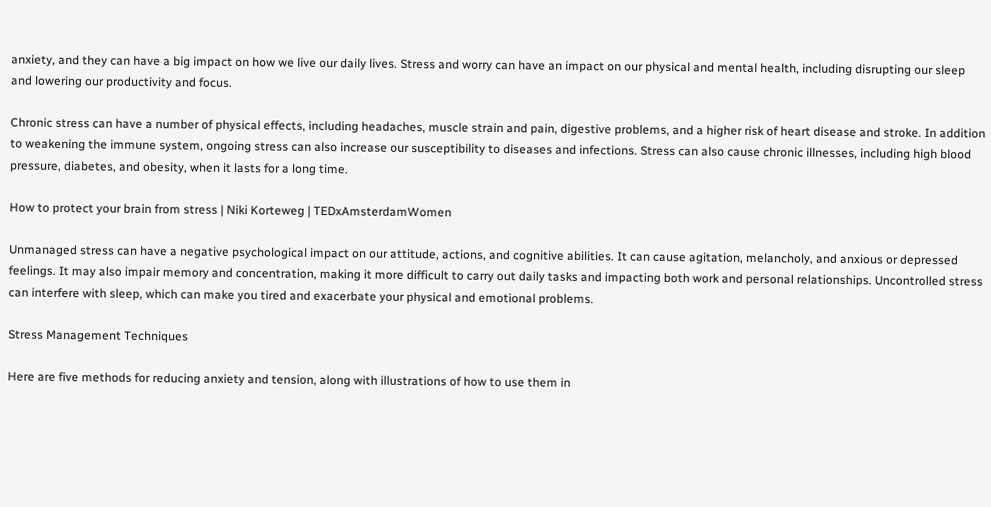anxiety, and they can have a big impact on how we live our daily lives. Stress and worry can have an impact on our physical and mental health, including disrupting our sleep and lowering our productivity and focus.

Chronic stress can have a number of physical effects, including headaches, muscle strain and pain, digestive problems, and a higher risk of heart disease and stroke. In addition to weakening the immune system, ongoing stress can also increase our susceptibility to diseases and infections. Stress can also cause chronic illnesses, including high blood pressure, diabetes, and obesity, when it lasts for a long time.

How to protect your brain from stress | Niki Korteweg | TEDxAmsterdamWomen

Unmanaged stress can have a negative psychological impact on our attitude, actions, and cognitive abilities. It can cause agitation, melancholy, and anxious or depressed feelings. It may also impair memory and concentration, making it more difficult to carry out daily tasks and impacting both work and personal relationships. Uncontrolled stress can interfere with sleep, which can make you tired and exacerbate your physical and emotional problems.

Stress Management Techniques

Here are five methods for reducing anxiety and tension, along with illustrations of how to use them in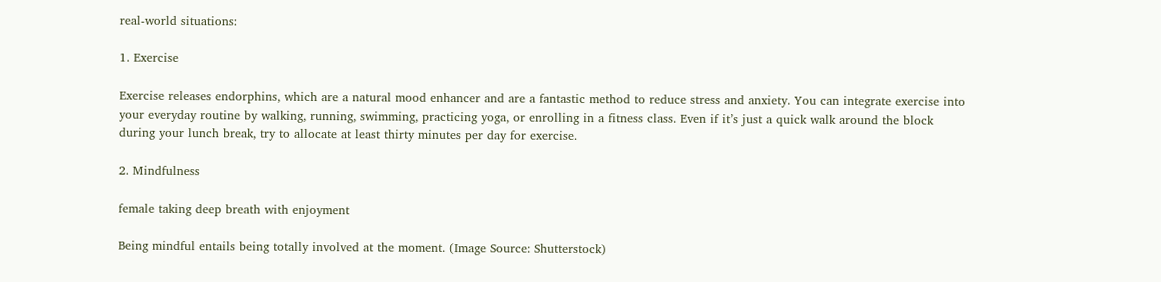real-world situations:

1. Exercise

Exercise releases endorphins, which are a natural mood enhancer and are a fantastic method to reduce stress and anxiety. You can integrate exercise into your everyday routine by walking, running, swimming, practicing yoga, or enrolling in a fitness class. Even if it’s just a quick walk around the block during your lunch break, try to allocate at least thirty minutes per day for exercise.

2. Mindfulness

female taking deep breath with enjoyment

Being mindful entails being totally involved at the moment. (Image Source: Shutterstock)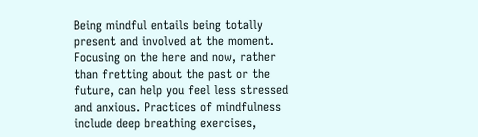Being mindful entails being totally present and involved at the moment. Focusing on the here and now, rather than fretting about the past or the future, can help you feel less stressed and anxious. Practices of mindfulness include deep breathing exercises,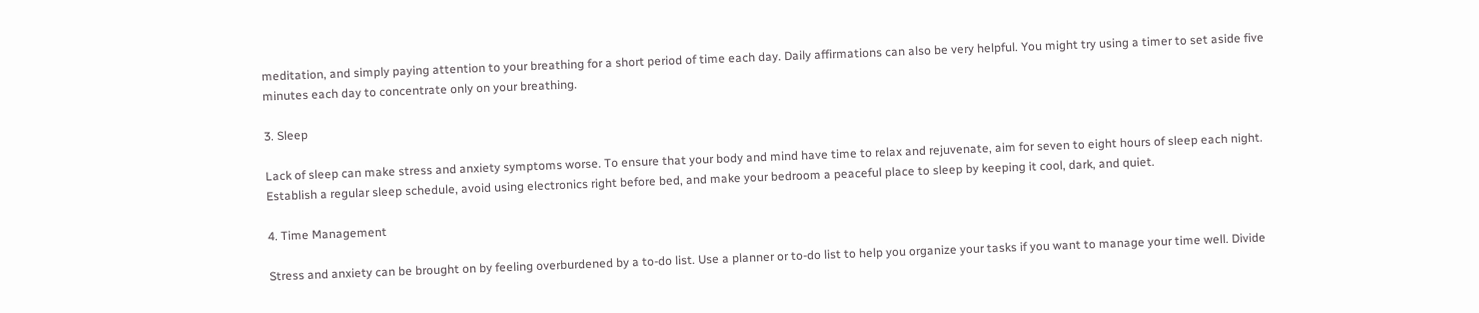meditation, and simply paying attention to your breathing for a short period of time each day. Daily affirmations can also be very helpful. You might try using a timer to set aside five minutes each day to concentrate only on your breathing.

3. Sleep

Lack of sleep can make stress and anxiety symptoms worse. To ensure that your body and mind have time to relax and rejuvenate, aim for seven to eight hours of sleep each night. Establish a regular sleep schedule, avoid using electronics right before bed, and make your bedroom a peaceful place to sleep by keeping it cool, dark, and quiet.

4. Time Management

Stress and anxiety can be brought on by feeling overburdened by a to-do list. Use a planner or to-do list to help you organize your tasks if you want to manage your time well. Divide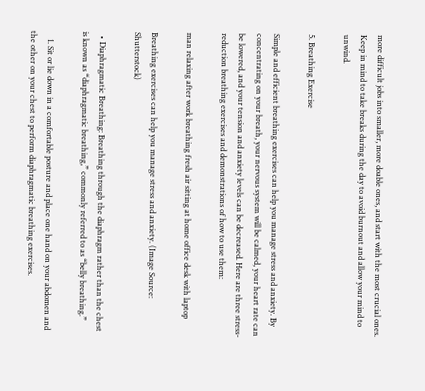more difficult jobs into smaller, more doable ones, and start with the most crucial ones. Keep in mind to take breaks during the day to avoid burnout and allow your mind to unwind.

5. Breathing Exercise

Simple and efficient breathing exercises can help you manage stress and anxiety. By concentrating on your breath, your nervous system will be calmed, your heart rate can be lowered, and your tension and anxiety levels can be decreased. Here are three stress-reduction breathing exercises and demonstrations of how to use them:

man relaxing after work breathing fresh air sitting at home office desk with laptop

Breathing exercises can help you manage stress and anxiety. (Image Source: Shutterstock)

  • Diaphragmatic Breathing: Breathing through the diaphragm rather than the chest is known as “diaphragmatic breathing,” commonly referred to as “belly breathing.”

    1. Sit or lie down in a comfortable posture and place one hand on your abdomen and the other on your chest to perform diaphragmatic breathing exercises.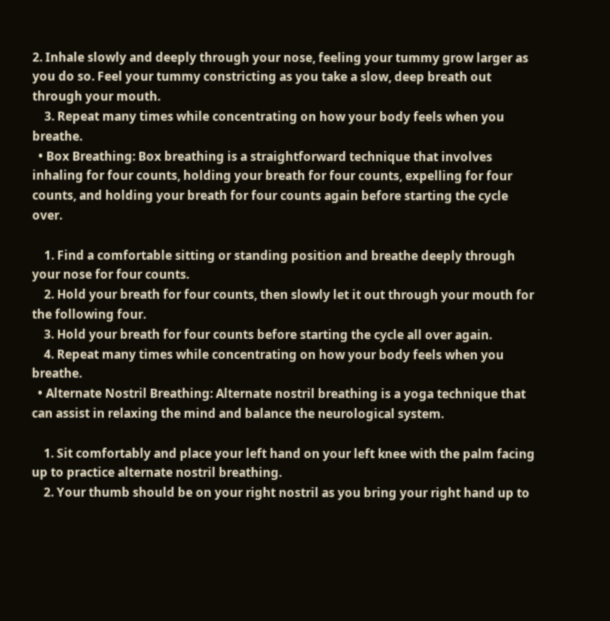2. Inhale slowly and deeply through your nose, feeling your tummy grow larger as you do so. Feel your tummy constricting as you take a slow, deep breath out through your mouth.
    3. Repeat many times while concentrating on how your body feels when you breathe.
  • Box Breathing: Box breathing is a straightforward technique that involves inhaling for four counts, holding your breath for four counts, expelling for four counts, and holding your breath for four counts again before starting the cycle over.

    1. Find a comfortable sitting or standing position and breathe deeply through your nose for four counts.
    2. Hold your breath for four counts, then slowly let it out through your mouth for the following four.
    3. Hold your breath for four counts before starting the cycle all over again.
    4. Repeat many times while concentrating on how your body feels when you breathe.
  • Alternate Nostril Breathing: Alternate nostril breathing is a yoga technique that can assist in relaxing the mind and balance the neurological system.

    1. Sit comfortably and place your left hand on your left knee with the palm facing up to practice alternate nostril breathing.
    2. Your thumb should be on your right nostril as you bring your right hand up to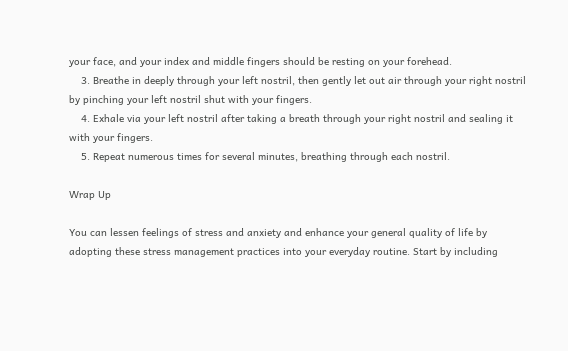your face, and your index and middle fingers should be resting on your forehead.
    3. Breathe in deeply through your left nostril, then gently let out air through your right nostril by pinching your left nostril shut with your fingers.
    4. Exhale via your left nostril after taking a breath through your right nostril and sealing it with your fingers.
    5. Repeat numerous times for several minutes, breathing through each nostril.

Wrap Up

You can lessen feelings of stress and anxiety and enhance your general quality of life by adopting these stress management practices into your everyday routine. Start by including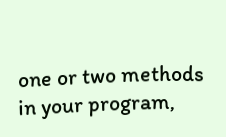one or two methods in your program,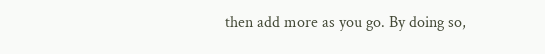then add more as you go. By doing so,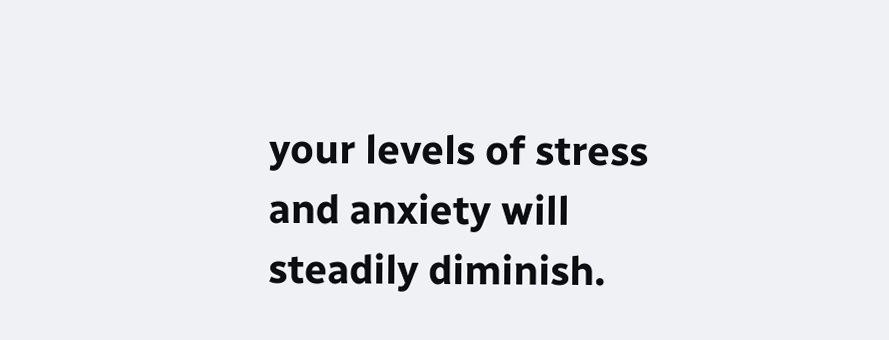your levels of stress and anxiety will steadily diminish.